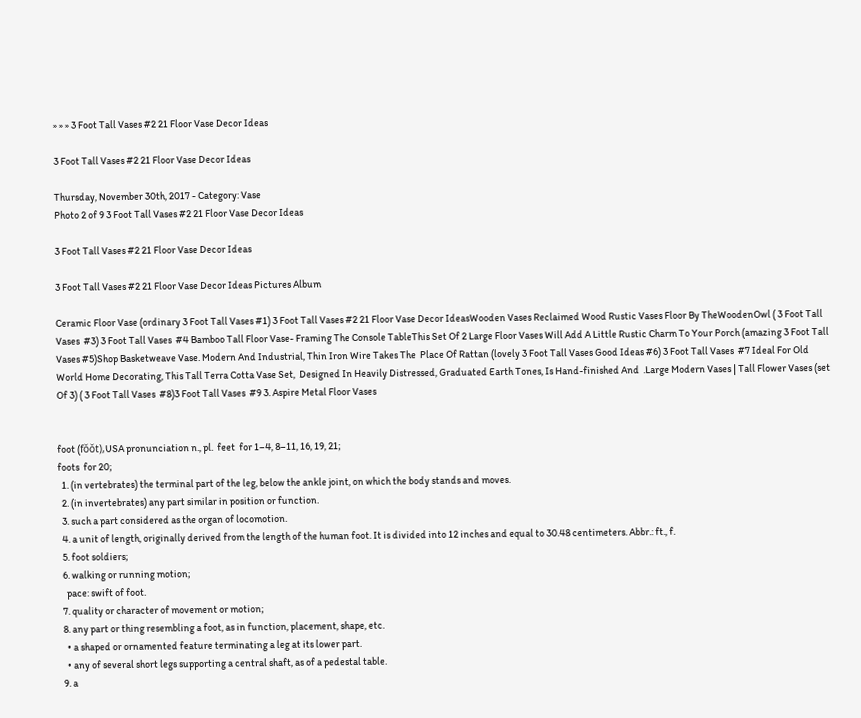» » » 3 Foot Tall Vases #2 21 Floor Vase Decor Ideas

3 Foot Tall Vases #2 21 Floor Vase Decor Ideas

Thursday, November 30th, 2017 - Category: Vase
Photo 2 of 9 3 Foot Tall Vases #2 21 Floor Vase Decor Ideas

3 Foot Tall Vases #2 21 Floor Vase Decor Ideas

3 Foot Tall Vases #2 21 Floor Vase Decor Ideas Pictures Album

Ceramic Floor Vase (ordinary 3 Foot Tall Vases #1) 3 Foot Tall Vases #2 21 Floor Vase Decor IdeasWooden Vases Reclaimed Wood Rustic Vases Floor By TheWoodenOwl ( 3 Foot Tall Vases  #3) 3 Foot Tall Vases  #4 Bamboo Tall Floor Vase- Framing The Console TableThis Set Of 2 Large Floor Vases Will Add A Little Rustic Charm To Your Porch (amazing 3 Foot Tall Vases #5)Shop Basketweave Vase. Modern And Industrial, Thin Iron Wire Takes The  Place Of Rattan (lovely 3 Foot Tall Vases Good Ideas #6) 3 Foot Tall Vases  #7 Ideal For Old World Home Decorating, This Tall Terra Cotta Vase Set,  Designed In Heavily Distressed, Graduated Earth Tones, Is Hand-finished And  .Large Modern Vases | Tall Flower Vases (set Of 3) ( 3 Foot Tall Vases  #8)3 Foot Tall Vases  #9 3. Aspire Metal Floor Vases


foot (fŏŏt),USA pronunciation n., pl.  feet  for 1–4, 8–11, 16, 19, 21;
foots  for 20;
  1. (in vertebrates) the terminal part of the leg, below the ankle joint, on which the body stands and moves.
  2. (in invertebrates) any part similar in position or function.
  3. such a part considered as the organ of locomotion.
  4. a unit of length, originally derived from the length of the human foot. It is divided into 12 inches and equal to 30.48 centimeters. Abbr.: ft., f.
  5. foot soldiers;
  6. walking or running motion;
    pace: swift of foot.
  7. quality or character of movement or motion;
  8. any part or thing resembling a foot, as in function, placement, shape, etc.
    • a shaped or ornamented feature terminating a leg at its lower part.
    • any of several short legs supporting a central shaft, as of a pedestal table.
  9. a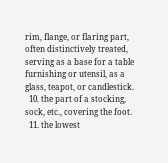rim, flange, or flaring part, often distinctively treated, serving as a base for a table furnishing or utensil, as a glass, teapot, or candlestick.
  10. the part of a stocking, sock, etc., covering the foot.
  11. the lowest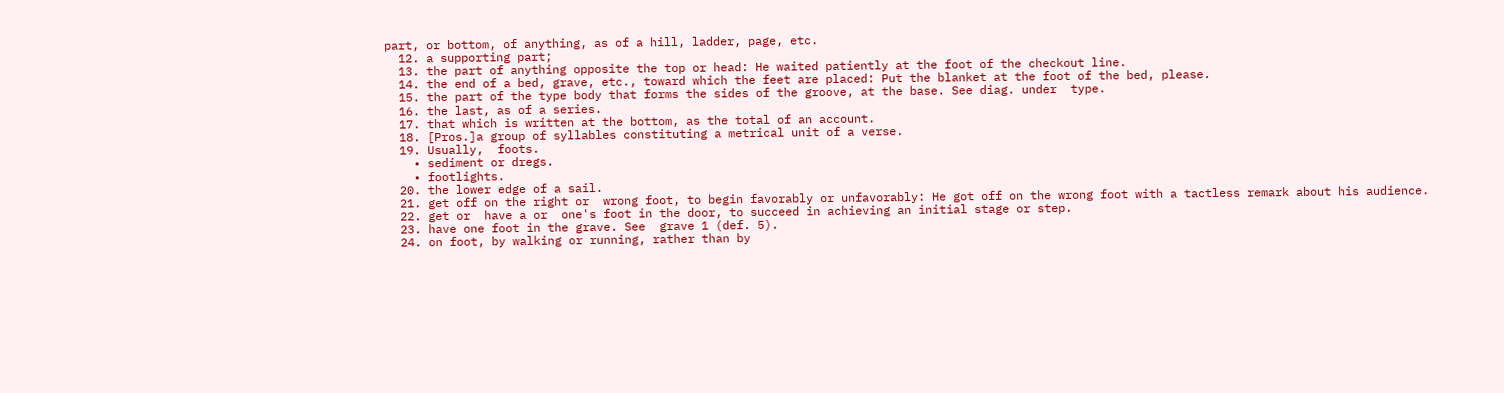part, or bottom, of anything, as of a hill, ladder, page, etc.
  12. a supporting part;
  13. the part of anything opposite the top or head: He waited patiently at the foot of the checkout line.
  14. the end of a bed, grave, etc., toward which the feet are placed: Put the blanket at the foot of the bed, please.
  15. the part of the type body that forms the sides of the groove, at the base. See diag. under  type.
  16. the last, as of a series.
  17. that which is written at the bottom, as the total of an account.
  18. [Pros.]a group of syllables constituting a metrical unit of a verse.
  19. Usually,  foots.
    • sediment or dregs.
    • footlights.
  20. the lower edge of a sail.
  21. get off on the right or  wrong foot, to begin favorably or unfavorably: He got off on the wrong foot with a tactless remark about his audience.
  22. get or  have a or  one's foot in the door, to succeed in achieving an initial stage or step.
  23. have one foot in the grave. See  grave 1 (def. 5).
  24. on foot, by walking or running, rather than by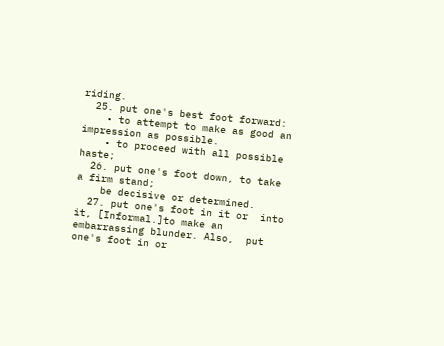riding.
  25. put one's best foot forward:
    • to attempt to make as good an impression as possible.
    • to proceed with all possible haste;
  26. put one's foot down, to take a firm stand;
    be decisive or determined.
  27. put one's foot in it or  into it, [Informal.]to make an embarrassing blunder. Also,  put one's foot in or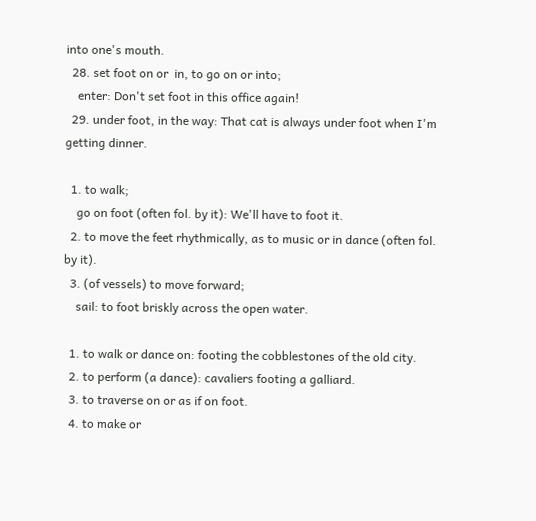into one's mouth.
  28. set foot on or  in, to go on or into;
    enter: Don't set foot in this office again!
  29. under foot, in the way: That cat is always under foot when I'm getting dinner.

  1. to walk;
    go on foot (often fol. by it): We'll have to foot it.
  2. to move the feet rhythmically, as to music or in dance (often fol. by it).
  3. (of vessels) to move forward;
    sail: to foot briskly across the open water.

  1. to walk or dance on: footing the cobblestones of the old city.
  2. to perform (a dance): cavaliers footing a galliard.
  3. to traverse on or as if on foot.
  4. to make or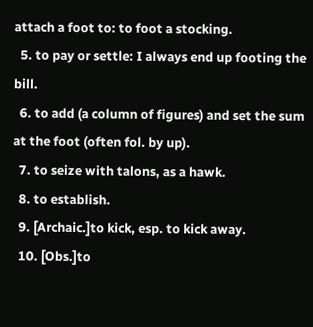attach a foot to: to foot a stocking.
  5. to pay or settle: I always end up footing the bill.
  6. to add (a column of figures) and set the sum at the foot (often fol. by up).
  7. to seize with talons, as a hawk.
  8. to establish.
  9. [Archaic.]to kick, esp. to kick away.
  10. [Obs.]to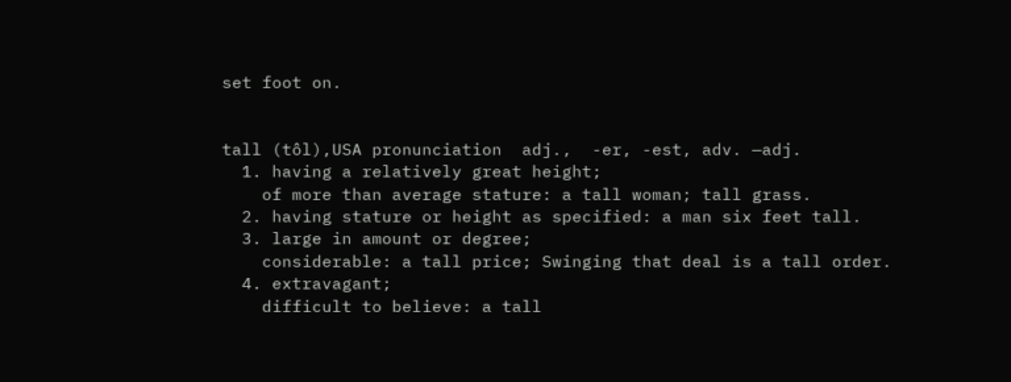set foot on.


tall (tôl),USA pronunciation  adj.,  -er, -est, adv. —adj.
  1. having a relatively great height;
    of more than average stature: a tall woman; tall grass.
  2. having stature or height as specified: a man six feet tall.
  3. large in amount or degree;
    considerable: a tall price; Swinging that deal is a tall order.
  4. extravagant;
    difficult to believe: a tall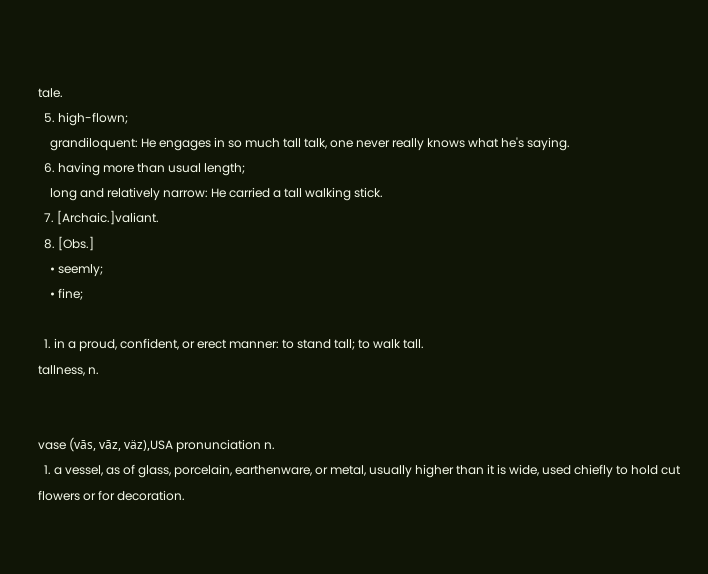tale.
  5. high-flown;
    grandiloquent: He engages in so much tall talk, one never really knows what he's saying.
  6. having more than usual length;
    long and relatively narrow: He carried a tall walking stick.
  7. [Archaic.]valiant.
  8. [Obs.]
    • seemly;
    • fine;

  1. in a proud, confident, or erect manner: to stand tall; to walk tall.
tallness, n.


vase (vās, vāz, väz),USA pronunciation n.
  1. a vessel, as of glass, porcelain, earthenware, or metal, usually higher than it is wide, used chiefly to hold cut flowers or for decoration.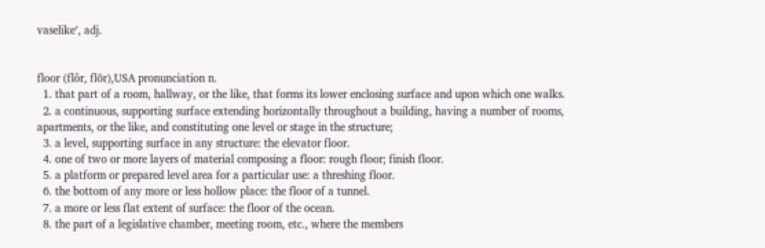vaselike′, adj.


floor (flôr, flōr),USA pronunciation n.
  1. that part of a room, hallway, or the like, that forms its lower enclosing surface and upon which one walks.
  2. a continuous, supporting surface extending horizontally throughout a building, having a number of rooms, apartments, or the like, and constituting one level or stage in the structure;
  3. a level, supporting surface in any structure: the elevator floor.
  4. one of two or more layers of material composing a floor: rough floor; finish floor.
  5. a platform or prepared level area for a particular use: a threshing floor.
  6. the bottom of any more or less hollow place: the floor of a tunnel.
  7. a more or less flat extent of surface: the floor of the ocean.
  8. the part of a legislative chamber, meeting room, etc., where the members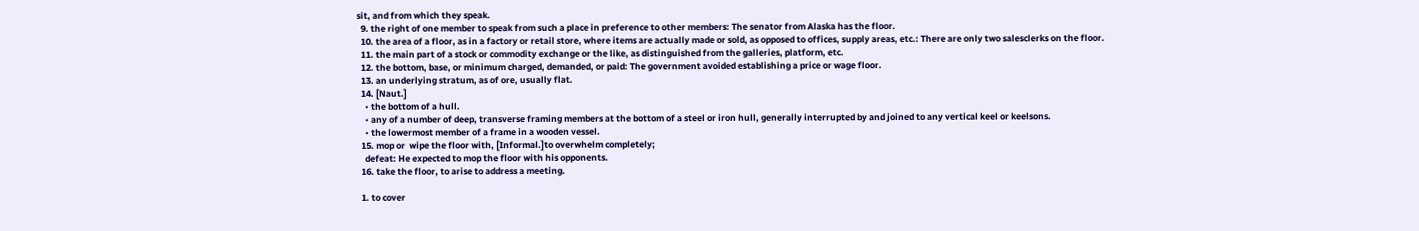sit, and from which they speak.
  9. the right of one member to speak from such a place in preference to other members: The senator from Alaska has the floor.
  10. the area of a floor, as in a factory or retail store, where items are actually made or sold, as opposed to offices, supply areas, etc.: There are only two salesclerks on the floor.
  11. the main part of a stock or commodity exchange or the like, as distinguished from the galleries, platform, etc.
  12. the bottom, base, or minimum charged, demanded, or paid: The government avoided establishing a price or wage floor.
  13. an underlying stratum, as of ore, usually flat.
  14. [Naut.]
    • the bottom of a hull.
    • any of a number of deep, transverse framing members at the bottom of a steel or iron hull, generally interrupted by and joined to any vertical keel or keelsons.
    • the lowermost member of a frame in a wooden vessel.
  15. mop or  wipe the floor with, [Informal.]to overwhelm completely;
    defeat: He expected to mop the floor with his opponents.
  16. take the floor, to arise to address a meeting.

  1. to cover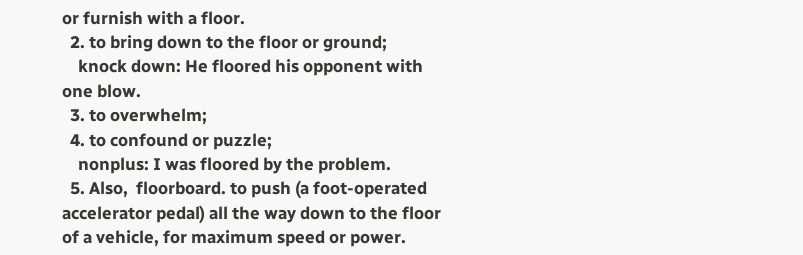or furnish with a floor.
  2. to bring down to the floor or ground;
    knock down: He floored his opponent with one blow.
  3. to overwhelm;
  4. to confound or puzzle;
    nonplus: I was floored by the problem.
  5. Also,  floorboard. to push (a foot-operated accelerator pedal) all the way down to the floor of a vehicle, for maximum speed or power.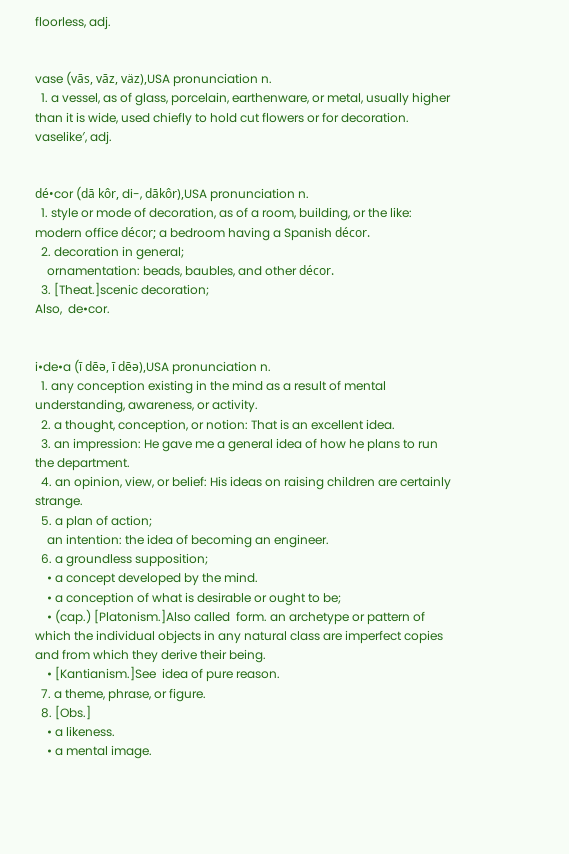floorless, adj.


vase (vās, vāz, väz),USA pronunciation n.
  1. a vessel, as of glass, porcelain, earthenware, or metal, usually higher than it is wide, used chiefly to hold cut flowers or for decoration.
vaselike′, adj.


dé•cor (dā kôr, di-, dākôr),USA pronunciation n.
  1. style or mode of decoration, as of a room, building, or the like: modern office décor; a bedroom having a Spanish décor.
  2. decoration in general;
    ornamentation: beads, baubles, and other décor.
  3. [Theat.]scenic decoration;
Also,  de•cor.


i•de•a (ī dēə, ī dēə),USA pronunciation n.
  1. any conception existing in the mind as a result of mental understanding, awareness, or activity.
  2. a thought, conception, or notion: That is an excellent idea.
  3. an impression: He gave me a general idea of how he plans to run the department.
  4. an opinion, view, or belief: His ideas on raising children are certainly strange.
  5. a plan of action;
    an intention: the idea of becoming an engineer.
  6. a groundless supposition;
    • a concept developed by the mind.
    • a conception of what is desirable or ought to be;
    • (cap.) [Platonism.]Also called  form. an archetype or pattern of which the individual objects in any natural class are imperfect copies and from which they derive their being.
    • [Kantianism.]See  idea of pure reason.
  7. a theme, phrase, or figure.
  8. [Obs.]
    • a likeness.
    • a mental image.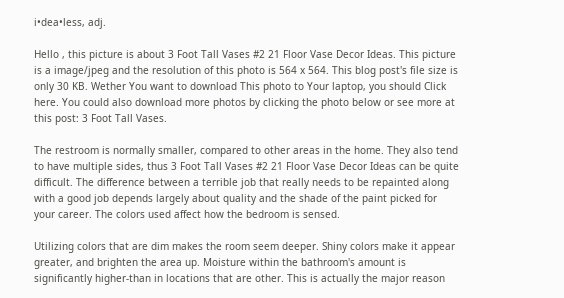i•dea•less, adj.

Hello , this picture is about 3 Foot Tall Vases #2 21 Floor Vase Decor Ideas. This picture is a image/jpeg and the resolution of this photo is 564 x 564. This blog post's file size is only 30 KB. Wether You want to download This photo to Your laptop, you should Click here. You could also download more photos by clicking the photo below or see more at this post: 3 Foot Tall Vases.

The restroom is normally smaller, compared to other areas in the home. They also tend to have multiple sides, thus 3 Foot Tall Vases #2 21 Floor Vase Decor Ideas can be quite difficult. The difference between a terrible job that really needs to be repainted along with a good job depends largely about quality and the shade of the paint picked for your career. The colors used affect how the bedroom is sensed.

Utilizing colors that are dim makes the room seem deeper. Shiny colors make it appear greater, and brighten the area up. Moisture within the bathroom's amount is significantly higher-than in locations that are other. This is actually the major reason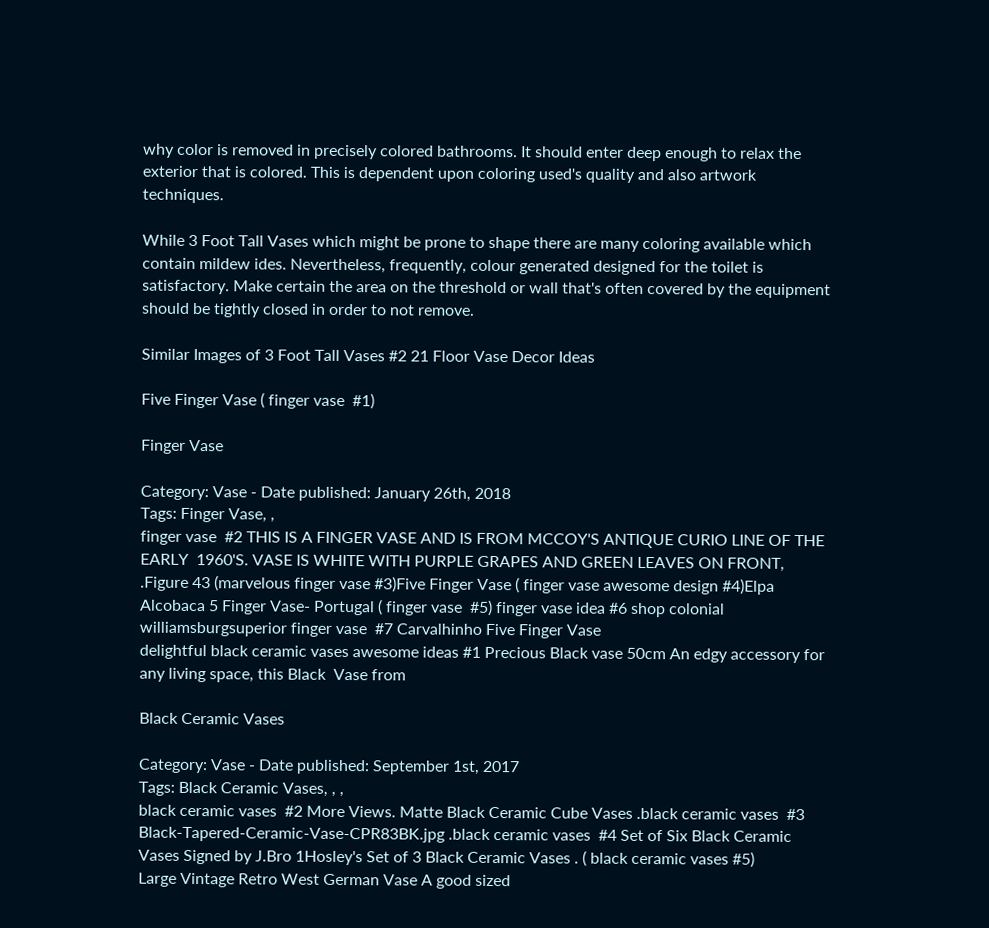why color is removed in precisely colored bathrooms. It should enter deep enough to relax the exterior that is colored. This is dependent upon coloring used's quality and also artwork techniques.

While 3 Foot Tall Vases which might be prone to shape there are many coloring available which contain mildew ides. Nevertheless, frequently, colour generated designed for the toilet is satisfactory. Make certain the area on the threshold or wall that's often covered by the equipment should be tightly closed in order to not remove.

Similar Images of 3 Foot Tall Vases #2 21 Floor Vase Decor Ideas

Five Finger Vase ( finger vase  #1)

Finger Vase

Category: Vase - Date published: January 26th, 2018
Tags: Finger Vase, ,
finger vase  #2 THIS IS A FINGER VASE AND IS FROM MCCOY'S ANTIQUE CURIO LINE OF THE EARLY  1960'S. VASE IS WHITE WITH PURPLE GRAPES AND GREEN LEAVES ON FRONT, .Figure 43 (marvelous finger vase #3)Five Finger Vase ( finger vase awesome design #4)Elpa Alcobaca 5 Finger Vase- Portugal ( finger vase  #5) finger vase idea #6 shop colonial williamsburgsuperior finger vase  #7 Carvalhinho Five Finger Vase
delightful black ceramic vases awesome ideas #1 Precious Black vase 50cm An edgy accessory for any living space, this Black  Vase from

Black Ceramic Vases

Category: Vase - Date published: September 1st, 2017
Tags: Black Ceramic Vases, , ,
black ceramic vases  #2 More Views. Matte Black Ceramic Cube Vases .black ceramic vases  #3 Black-Tapered-Ceramic-Vase-CPR83BK.jpg .black ceramic vases  #4 Set of Six Black Ceramic Vases Signed by J.Bro 1Hosley's Set of 3 Black Ceramic Vases . ( black ceramic vases #5)
Large Vintage Retro West German Vase A good sized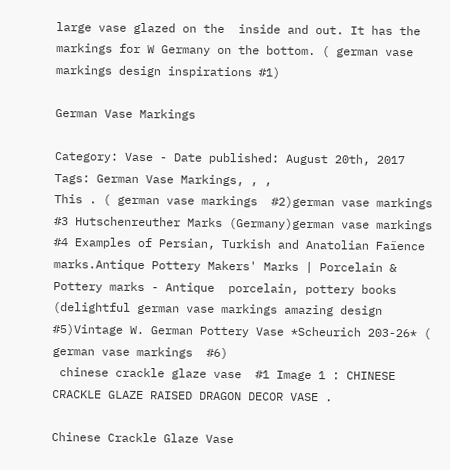large vase glazed on the  inside and out. It has the markings for W Germany on the bottom. ( german vase markings design inspirations #1)

German Vase Markings

Category: Vase - Date published: August 20th, 2017
Tags: German Vase Markings, , ,
This . ( german vase markings  #2)german vase markings  #3 Hutschenreuther Marks (Germany)german vase markings  #4 Examples of Persian, Turkish and Anatolian Faïence marks.Antique Pottery Makers' Marks | Porcelain & Pottery marks - Antique  porcelain, pottery books (delightful german vase markings amazing design #5)Vintage W. German Pottery Vase *Scheurich 203-26* ( german vase markings  #6)
 chinese crackle glaze vase  #1 Image 1 : CHINESE CRACKLE GLAZE RAISED DRAGON DECOR VASE .

Chinese Crackle Glaze Vase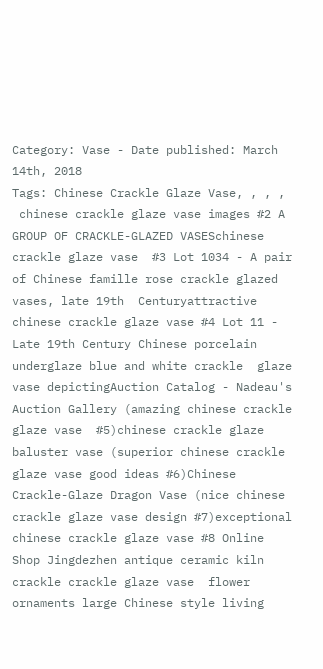Category: Vase - Date published: March 14th, 2018
Tags: Chinese Crackle Glaze Vase, , , ,
 chinese crackle glaze vase images #2 A GROUP OF CRACKLE-GLAZED VASESchinese crackle glaze vase  #3 Lot 1034 - A pair of Chinese famille rose crackle glazed vases, late 19th  Centuryattractive chinese crackle glaze vase #4 Lot 11 - Late 19th Century Chinese porcelain underglaze blue and white crackle  glaze vase depictingAuction Catalog - Nadeau's Auction Gallery (amazing chinese crackle glaze vase  #5)chinese crackle glaze baluster vase (superior chinese crackle glaze vase good ideas #6)Chinese Crackle-Glaze Dragon Vase (nice chinese crackle glaze vase design #7)exceptional chinese crackle glaze vase #8 Online Shop Jingdezhen antique ceramic kiln crackle crackle glaze vase  flower ornaments large Chinese style living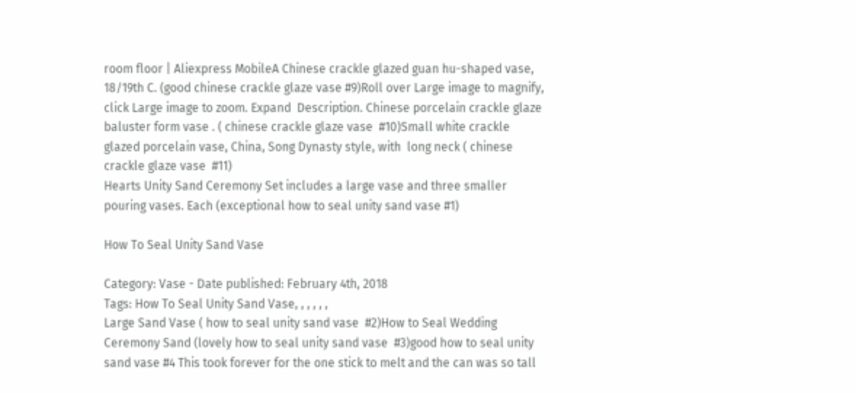room floor | Aliexpress MobileA Chinese crackle glazed guan hu-shaped vase, 18/19th C. (good chinese crackle glaze vase #9)Roll over Large image to magnify, click Large image to zoom. Expand  Description. Chinese porcelain crackle glaze baluster form vase . ( chinese crackle glaze vase  #10)Small white crackle glazed porcelain vase, China, Song Dynasty style, with  long neck ( chinese crackle glaze vase  #11)
Hearts Unity Sand Ceremony Set includes a large vase and three smaller  pouring vases. Each (exceptional how to seal unity sand vase #1)

How To Seal Unity Sand Vase

Category: Vase - Date published: February 4th, 2018
Tags: How To Seal Unity Sand Vase, , , , , ,
Large Sand Vase ( how to seal unity sand vase  #2)How to Seal Wedding Ceremony Sand (lovely how to seal unity sand vase  #3)good how to seal unity sand vase #4 This took forever for the one stick to melt and the can was so tall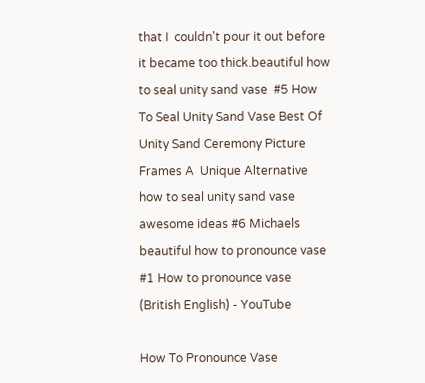that I  couldn't pour it out before it became too thick.beautiful how to seal unity sand vase  #5 How To Seal Unity Sand Vase Best Of Unity Sand Ceremony Picture Frames A  Unique Alternative how to seal unity sand vase awesome ideas #6 Michaels
beautiful how to pronounce vase #1 How to pronounce vase (British English) - YouTube

How To Pronounce Vase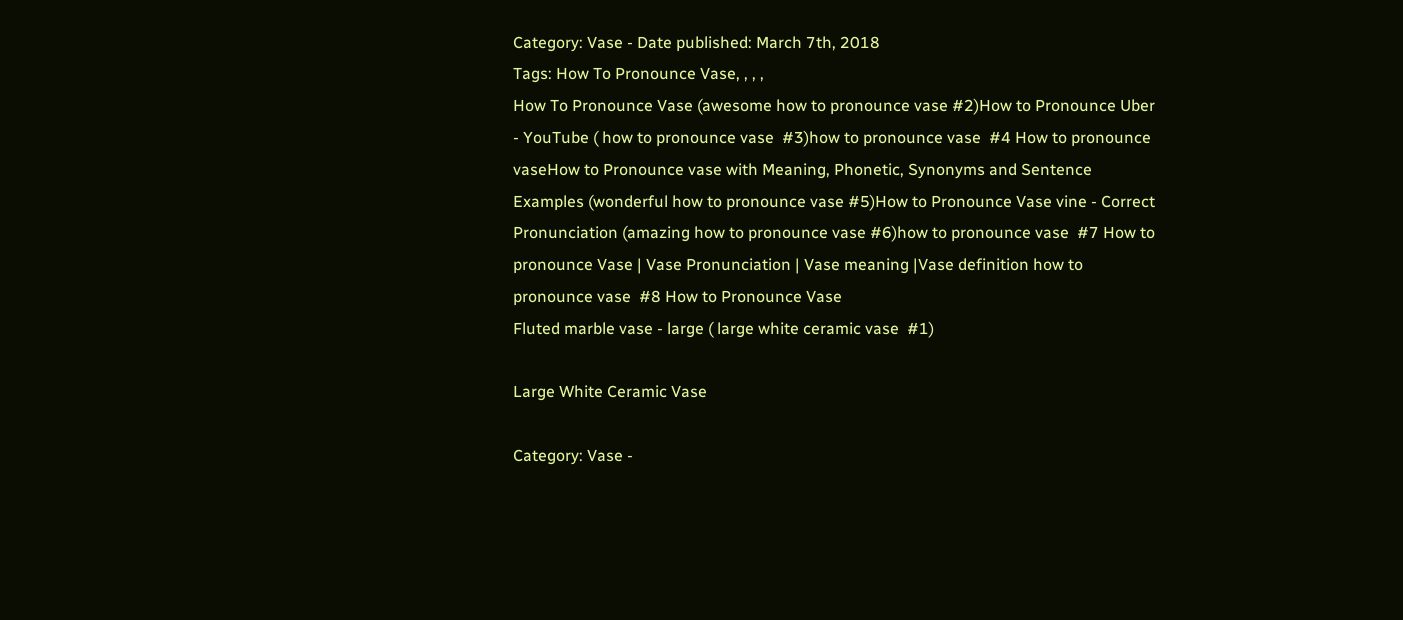Category: Vase - Date published: March 7th, 2018
Tags: How To Pronounce Vase, , , ,
How To Pronounce Vase (awesome how to pronounce vase #2)How to Pronounce Uber - YouTube ( how to pronounce vase  #3)how to pronounce vase  #4 How to pronounce vaseHow to Pronounce vase with Meaning, Phonetic, Synonyms and Sentence Examples (wonderful how to pronounce vase #5)How to Pronounce Vase vine - Correct Pronunciation (amazing how to pronounce vase #6)how to pronounce vase  #7 How to pronounce Vase | Vase Pronunciation | Vase meaning |Vase definition how to pronounce vase  #8 How to Pronounce Vase
Fluted marble vase - large ( large white ceramic vase  #1)

Large White Ceramic Vase

Category: Vase -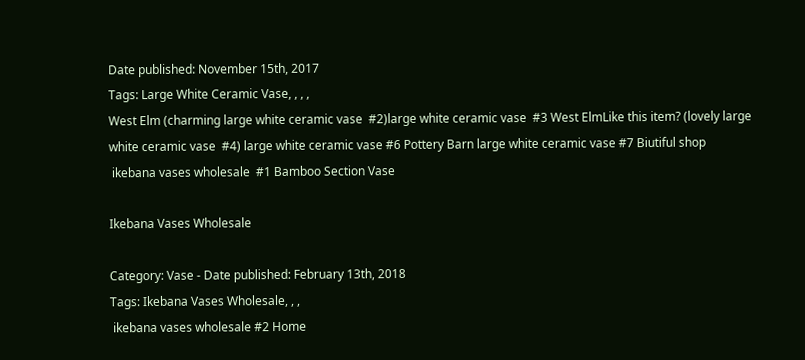Date published: November 15th, 2017
Tags: Large White Ceramic Vase, , , ,
West Elm (charming large white ceramic vase  #2)large white ceramic vase  #3 West ElmLike this item? (lovely large white ceramic vase  #4) large white ceramic vase #6 Pottery Barn large white ceramic vase #7 Biutiful shop
 ikebana vases wholesale  #1 Bamboo Section Vase

Ikebana Vases Wholesale

Category: Vase - Date published: February 13th, 2018
Tags: Ikebana Vases Wholesale, , ,
 ikebana vases wholesale #2 Home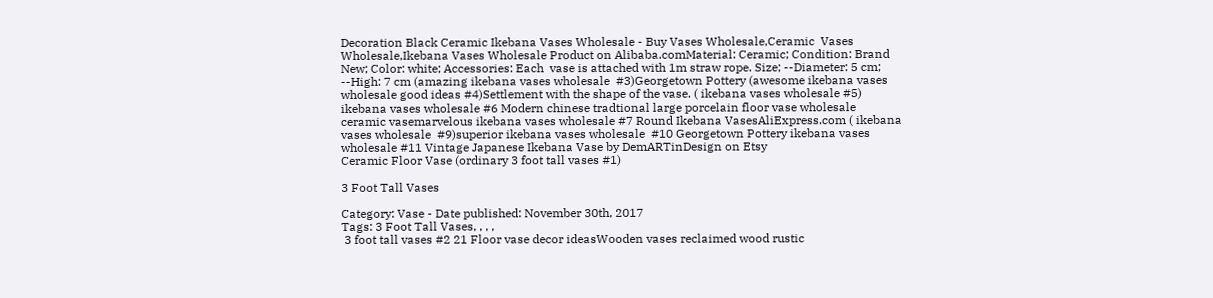Decoration Black Ceramic Ikebana Vases Wholesale - Buy Vases Wholesale,Ceramic  Vases Wholesale,Ikebana Vases Wholesale Product on Alibaba.comMaterial: Ceramic; Condition: Brand New; Color: white; Accessories: Each  vase is attached with 1m straw rope. Size; --Diameter: 5 cm; --High: 7 cm (amazing ikebana vases wholesale  #3)Georgetown Pottery (awesome ikebana vases wholesale good ideas #4)Settlement with the shape of the vase. ( ikebana vases wholesale #5) ikebana vases wholesale #6 Modern chinese tradtional large porcelain floor vase wholesale ceramic vasemarvelous ikebana vases wholesale #7 Round Ikebana VasesAliExpress.com ( ikebana vases wholesale  #9)superior ikebana vases wholesale  #10 Georgetown Pottery ikebana vases wholesale #11 Vintage Japanese Ikebana Vase by DemARTinDesign on Etsy
Ceramic Floor Vase (ordinary 3 foot tall vases #1)

3 Foot Tall Vases

Category: Vase - Date published: November 30th, 2017
Tags: 3 Foot Tall Vases, , , ,
 3 foot tall vases #2 21 Floor vase decor ideasWooden vases reclaimed wood rustic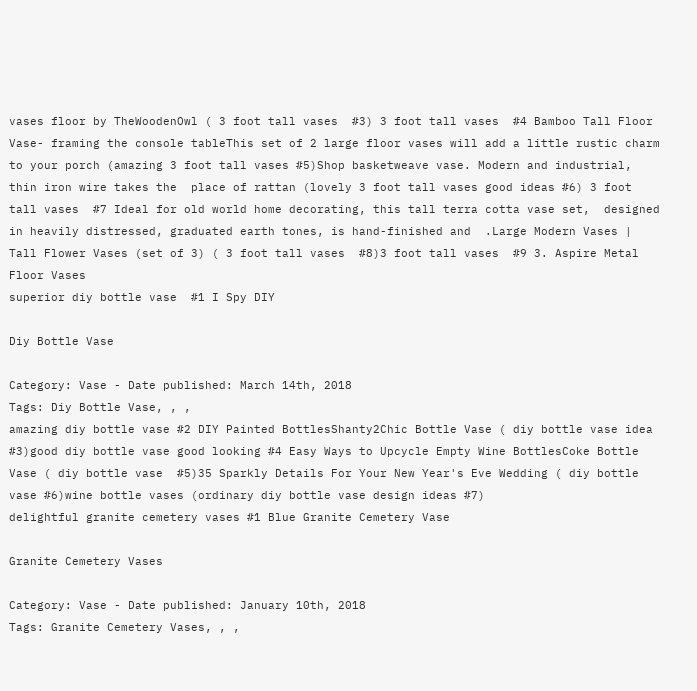vases floor by TheWoodenOwl ( 3 foot tall vases  #3) 3 foot tall vases  #4 Bamboo Tall Floor Vase- framing the console tableThis set of 2 large floor vases will add a little rustic charm to your porch (amazing 3 foot tall vases #5)Shop basketweave vase. Modern and industrial, thin iron wire takes the  place of rattan (lovely 3 foot tall vases good ideas #6) 3 foot tall vases  #7 Ideal for old world home decorating, this tall terra cotta vase set,  designed in heavily distressed, graduated earth tones, is hand-finished and  .Large Modern Vases | Tall Flower Vases (set of 3) ( 3 foot tall vases  #8)3 foot tall vases  #9 3. Aspire Metal Floor Vases
superior diy bottle vase  #1 I Spy DIY

Diy Bottle Vase

Category: Vase - Date published: March 14th, 2018
Tags: Diy Bottle Vase, , ,
amazing diy bottle vase #2 DIY Painted BottlesShanty2Chic Bottle Vase ( diy bottle vase idea #3)good diy bottle vase good looking #4 Easy Ways to Upcycle Empty Wine BottlesCoke Bottle Vase ( diy bottle vase  #5)35 Sparkly Details For Your New Year's Eve Wedding ( diy bottle vase #6)wine bottle vases (ordinary diy bottle vase design ideas #7)
delightful granite cemetery vases #1 Blue Granite Cemetery Vase

Granite Cemetery Vases

Category: Vase - Date published: January 10th, 2018
Tags: Granite Cemetery Vases, , ,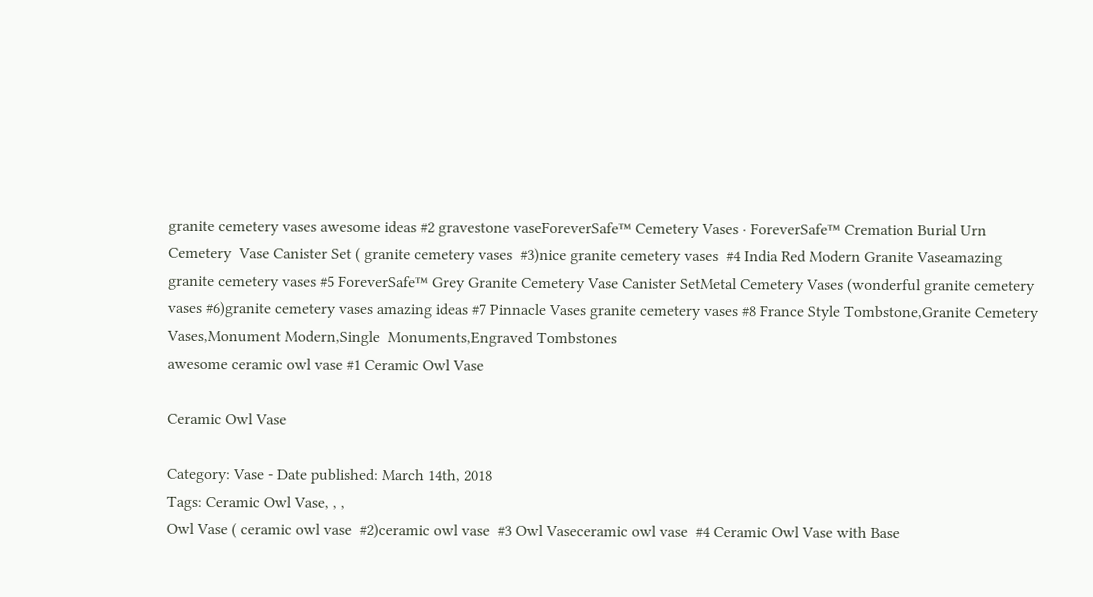granite cemetery vases awesome ideas #2 gravestone vaseForeverSafe™ Cemetery Vases · ForeverSafe™ Cremation Burial Urn Cemetery  Vase Canister Set ( granite cemetery vases  #3)nice granite cemetery vases  #4 India Red Modern Granite Vaseamazing granite cemetery vases #5 ForeverSafe™ Grey Granite Cemetery Vase Canister SetMetal Cemetery Vases (wonderful granite cemetery vases #6)granite cemetery vases amazing ideas #7 Pinnacle Vases granite cemetery vases #8 France Style Tombstone,Granite Cemetery Vases,Monument Modern,Single  Monuments,Engraved Tombstones
awesome ceramic owl vase #1 Ceramic Owl Vase

Ceramic Owl Vase

Category: Vase - Date published: March 14th, 2018
Tags: Ceramic Owl Vase, , ,
Owl Vase ( ceramic owl vase  #2)ceramic owl vase  #3 Owl Vaseceramic owl vase  #4 Ceramic Owl Vase with Base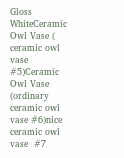Gloss WhiteCeramic Owl Vase ( ceramic owl vase  #5)Ceramic Owl Vase (ordinary ceramic owl vase #6)nice ceramic owl vase  #7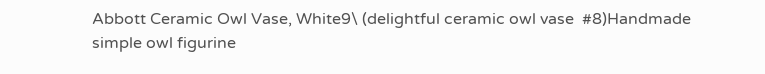Abbott Ceramic Owl Vase, White9\ (delightful ceramic owl vase  #8)Handmade simple owl figurine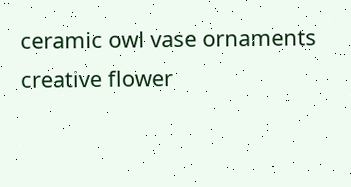ceramic owl vase ornaments creative flower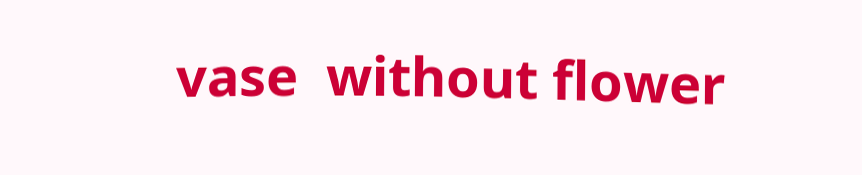vase  without flower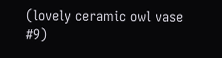(lovely ceramic owl vase  #9)